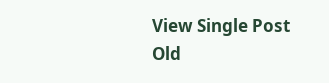View Single Post
Old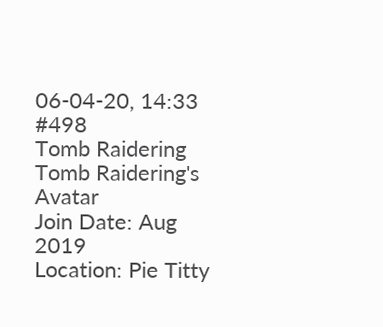06-04-20, 14:33   #498
Tomb Raidering
Tomb Raidering's Avatar
Join Date: Aug 2019
Location: Pie Titty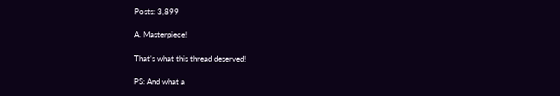Posts: 3,899

A. Masterpiece!

That’s what this thread deserved!

PS: And what a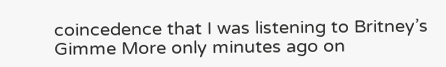coincedence that I was listening to Britney’s Gimme More only minutes ago on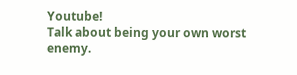Youtube!
Talk about being your own worst enemy.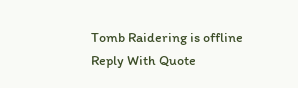Tomb Raidering is offline   Reply With Quote